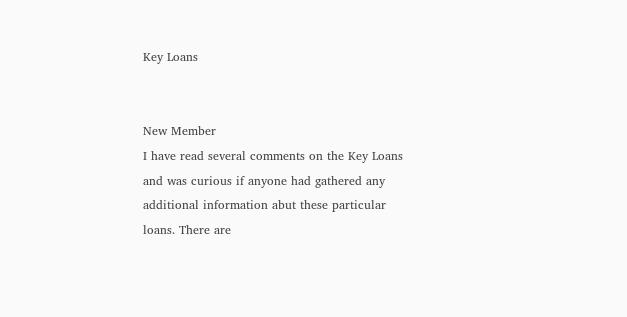Key Loans


New Member
I have read several comments on the Key Loans and was curious if anyone had gathered any additional information abut these particular loans. There are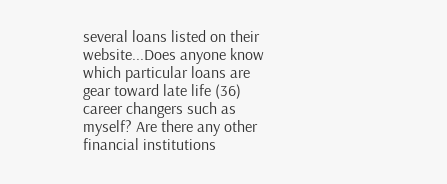several loans listed on their website...Does anyone know which particular loans are gear toward late life (36) career changers such as myself? Are there any other financial institutions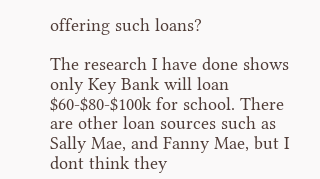offering such loans?

The research I have done shows only Key Bank will loan $60-$80-$100k for school. There are other loan sources such as Sally Mae, and Fanny Mae, but I dont think they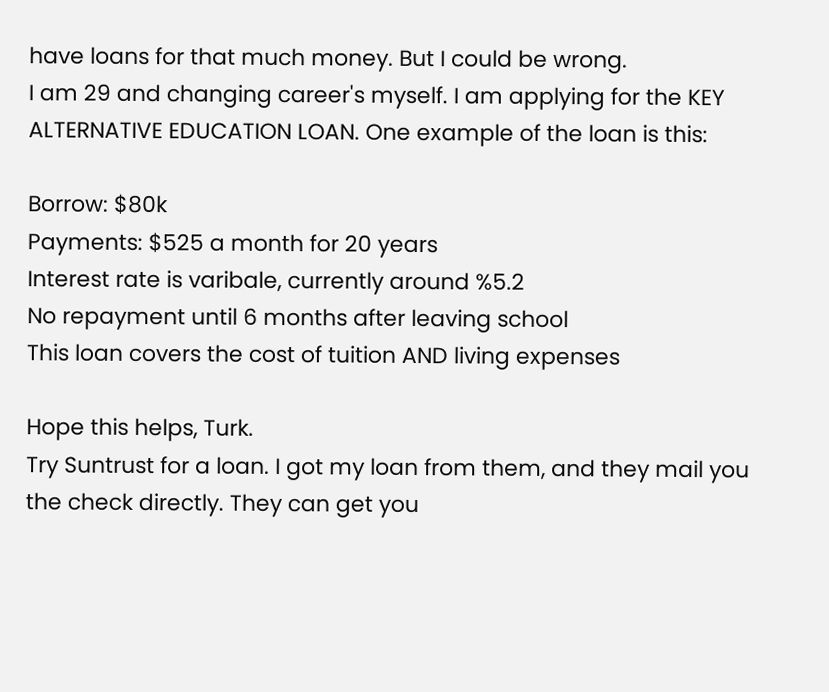have loans for that much money. But I could be wrong.
I am 29 and changing career's myself. I am applying for the KEY ALTERNATIVE EDUCATION LOAN. One example of the loan is this:

Borrow: $80k
Payments: $525 a month for 20 years
Interest rate is varibale, currently around %5.2
No repayment until 6 months after leaving school
This loan covers the cost of tuition AND living expenses

Hope this helps, Turk.
Try Suntrust for a loan. I got my loan from them, and they mail you the check directly. They can get you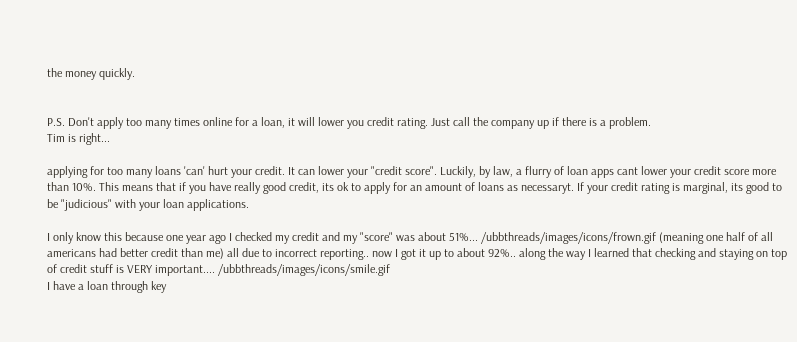the money quickly.


P.S. Don't apply too many times online for a loan, it will lower you credit rating. Just call the company up if there is a problem.
Tim is right...

applying for too many loans 'can' hurt your credit. It can lower your "credit score". Luckily, by law, a flurry of loan apps cant lower your credit score more than 10%. This means that if you have really good credit, its ok to apply for an amount of loans as necessaryt. If your credit rating is marginal, its good to be "judicious" with your loan applications.

I only know this because one year ago I checked my credit and my "score" was about 51%... /ubbthreads/images/icons/frown.gif (meaning one half of all americans had better credit than me) all due to incorrect reporting.. now I got it up to about 92%.. along the way I learned that checking and staying on top of credit stuff is VERY important.... /ubbthreads/images/icons/smile.gif
I have a loan through key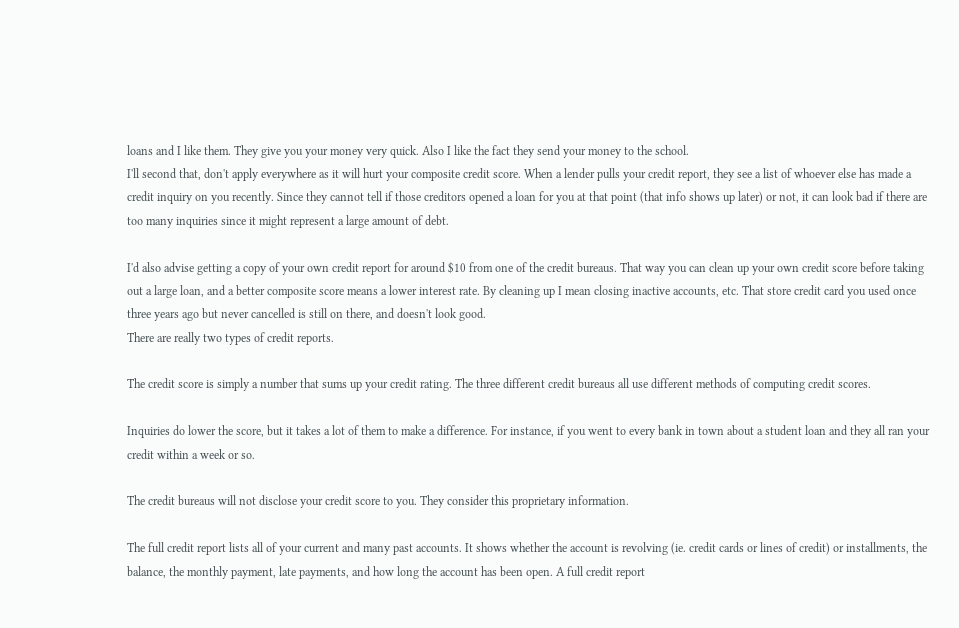loans and I like them. They give you your money very quick. Also I like the fact they send your money to the school.
I'll second that, don't apply everywhere as it will hurt your composite credit score. When a lender pulls your credit report, they see a list of whoever else has made a credit inquiry on you recently. Since they cannot tell if those creditors opened a loan for you at that point (that info shows up later) or not, it can look bad if there are too many inquiries since it might represent a large amount of debt.

I'd also advise getting a copy of your own credit report for around $10 from one of the credit bureaus. That way you can clean up your own credit score before taking out a large loan, and a better composite score means a lower interest rate. By cleaning up I mean closing inactive accounts, etc. That store credit card you used once three years ago but never cancelled is still on there, and doesn't look good.
There are really two types of credit reports.

The credit score is simply a number that sums up your credit rating. The three different credit bureaus all use different methods of computing credit scores.

Inquiries do lower the score, but it takes a lot of them to make a difference. For instance, if you went to every bank in town about a student loan and they all ran your credit within a week or so.

The credit bureaus will not disclose your credit score to you. They consider this proprietary information.

The full credit report lists all of your current and many past accounts. It shows whether the account is revolving (ie. credit cards or lines of credit) or installments, the balance, the monthly payment, late payments, and how long the account has been open. A full credit report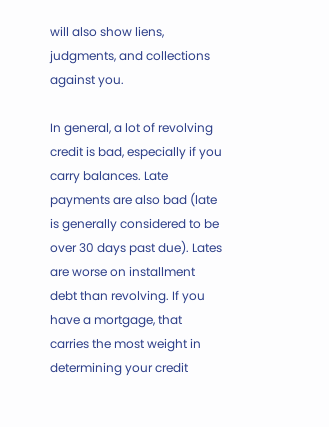will also show liens, judgments, and collections against you.

In general, a lot of revolving credit is bad, especially if you carry balances. Late payments are also bad (late is generally considered to be over 30 days past due). Lates are worse on installment debt than revolving. If you have a mortgage, that carries the most weight in determining your credit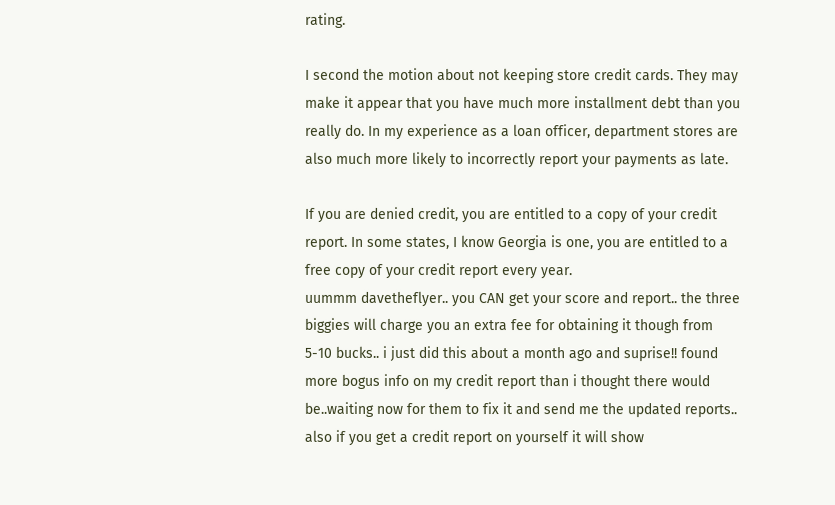rating.

I second the motion about not keeping store credit cards. They may make it appear that you have much more installment debt than you really do. In my experience as a loan officer, department stores are also much more likely to incorrectly report your payments as late.

If you are denied credit, you are entitled to a copy of your credit report. In some states, I know Georgia is one, you are entitled to a free copy of your credit report every year.
uummm davetheflyer.. you CAN get your score and report.. the three biggies will charge you an extra fee for obtaining it though from 5-10 bucks.. i just did this about a month ago and suprise!! found more bogus info on my credit report than i thought there would be..waiting now for them to fix it and send me the updated reports.. also if you get a credit report on yourself it will show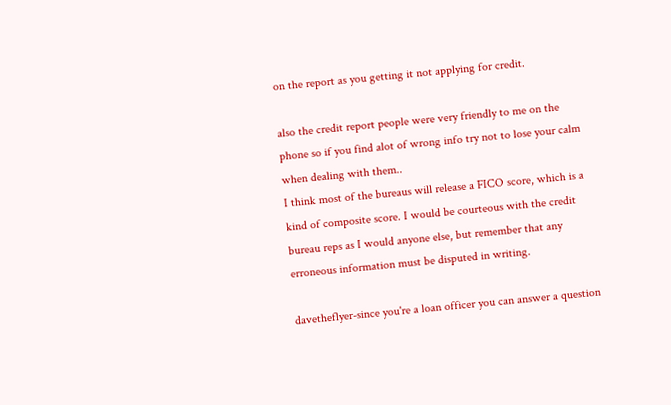on the report as you getting it not applying for credit.

also the credit report people were very friendly to me on the phone so if you find alot of wrong info try not to lose your calm when dealing with them..
I think most of the bureaus will release a FICO score, which is a kind of composite score. I would be courteous with the credit bureau reps as I would anyone else, but remember that any erroneous information must be disputed in writing.

davetheflyer-since you're a loan officer you can answer a question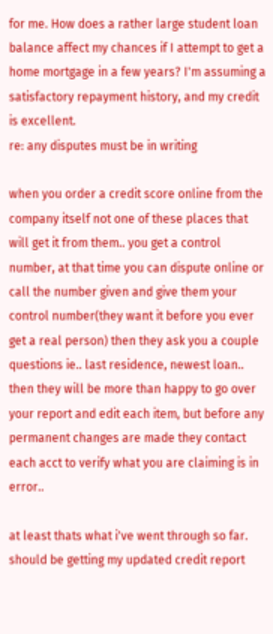for me. How does a rather large student loan balance affect my chances if I attempt to get a home mortgage in a few years? I'm assuming a satisfactory repayment history, and my credit is excellent.
re: any disputes must be in writing

when you order a credit score online from the company itself not one of these places that will get it from them.. you get a control number, at that time you can dispute online or call the number given and give them your control number(they want it before you ever get a real person) then they ask you a couple questions ie.. last residence, newest loan.. then they will be more than happy to go over your report and edit each item, but before any permanent changes are made they contact each acct to verify what you are claiming is in error..

at least thats what i've went through so far. should be getting my updated credit report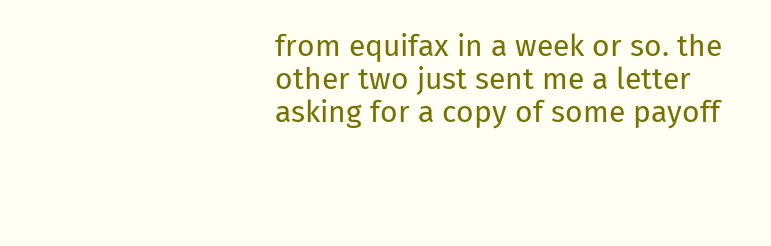from equifax in a week or so. the other two just sent me a letter asking for a copy of some payoff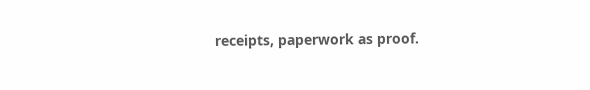receipts, paperwork as proof.